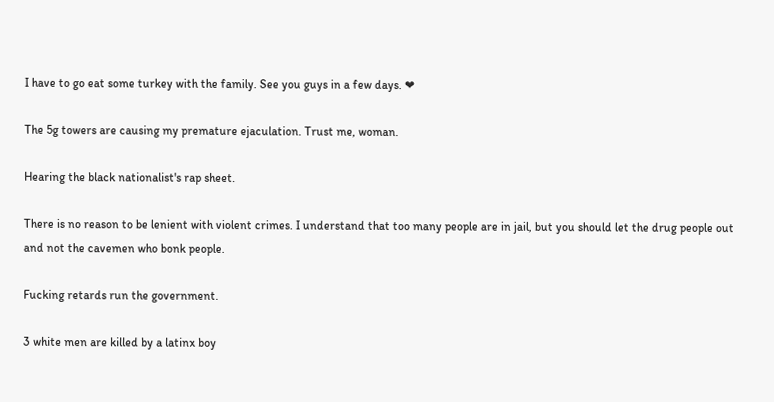I have to go eat some turkey with the family. See you guys in a few days. ❤

The 5g towers are causing my premature ejaculation. Trust me, woman.

Hearing the black nationalist's rap sheet.

There is no reason to be lenient with violent crimes. I understand that too many people are in jail, but you should let the drug people out and not the cavemen who bonk people.

Fucking retards run the government.

3 white men are killed by a latinx boy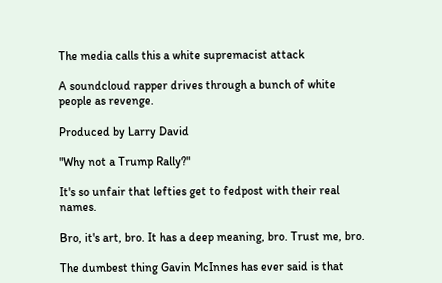The media calls this a white supremacist attack

A soundcloud rapper drives through a bunch of white people as revenge.

Produced by Larry David

"Why not a Trump Rally?"

It's so unfair that lefties get to fedpost with their real names.

Bro, it's art, bro. It has a deep meaning, bro. Trust me, bro.

The dumbest thing Gavin McInnes has ever said is that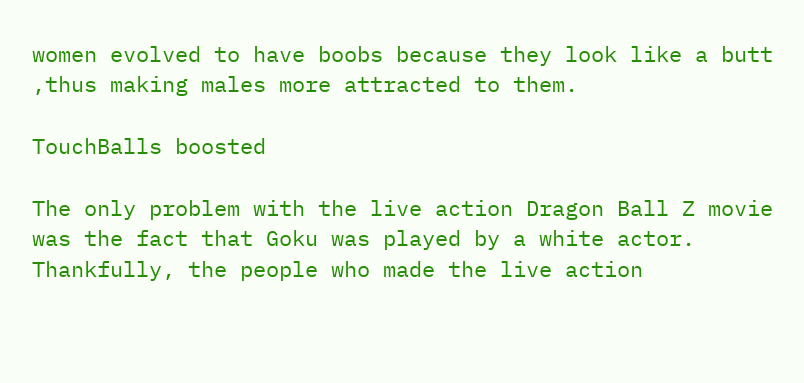women evolved to have boobs because they look like a butt ,thus making males more attracted to them.

TouchBalls boosted

The only problem with the live action Dragon Ball Z movie was the fact that Goku was played by a white actor. Thankfully, the people who made the live action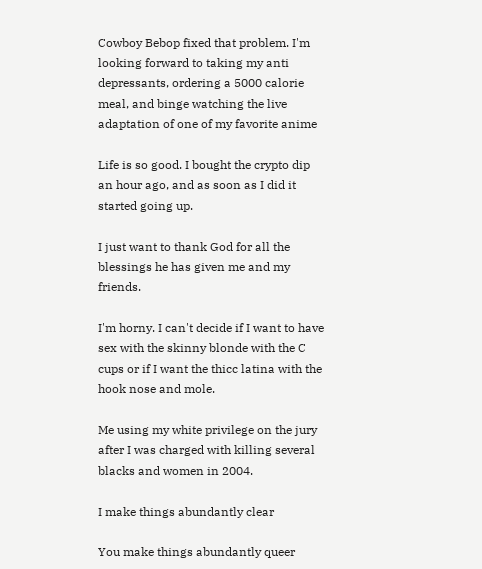Cowboy Bebop fixed that problem. I'm looking forward to taking my anti depressants, ordering a 5000 calorie meal, and binge watching the live adaptation of one of my favorite anime

Life is so good. I bought the crypto dip an hour ago, and as soon as I did it started going up.

I just want to thank God for all the blessings he has given me and my friends.

I'm horny. I can't decide if I want to have sex with the skinny blonde with the C cups or if I want the thicc latina with the hook nose and mole.

Me using my white privilege on the jury after I was charged with killing several blacks and women in 2004.

I make things abundantly clear

You make things abundantly queer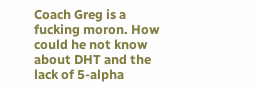Coach Greg is a fucking moron. How could he not know about DHT and the lack of 5-alpha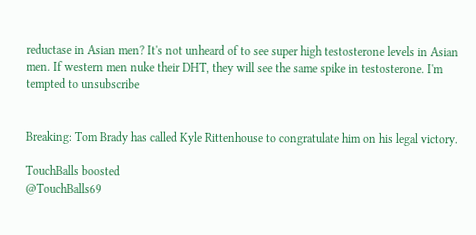reductase in Asian men? It's not unheard of to see super high testosterone levels in Asian men. If western men nuke their DHT, they will see the same spike in testosterone. I'm tempted to unsubscribe


Breaking: Tom Brady has called Kyle Rittenhouse to congratulate him on his legal victory.

TouchBalls boosted
@TouchBalls69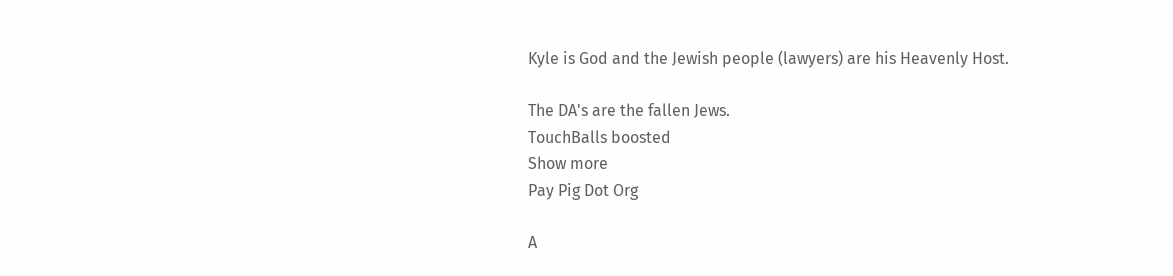Kyle is God and the Jewish people (lawyers) are his Heavenly Host.

The DA's are the fallen Jews.
TouchBalls boosted
Show more
Pay Pig Dot Org

A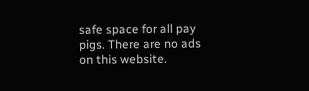safe space for all pay pigs. There are no ads on this website.